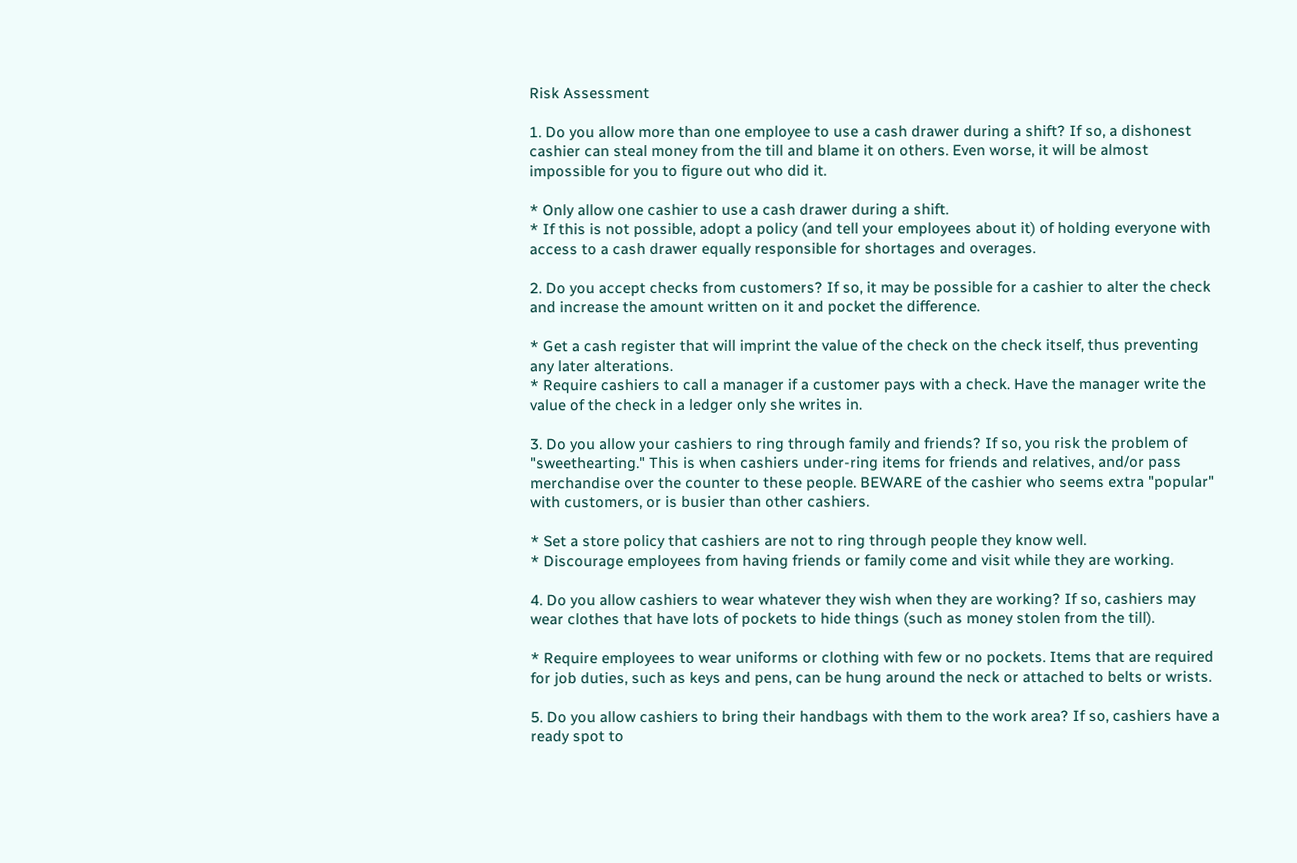Risk Assessment

1. Do you allow more than one employee to use a cash drawer during a shift? If so, a dishonest cashier can steal money from the till and blame it on others. Even worse, it will be almost impossible for you to figure out who did it.

* Only allow one cashier to use a cash drawer during a shift.
* If this is not possible, adopt a policy (and tell your employees about it) of holding everyone with access to a cash drawer equally responsible for shortages and overages.

2. Do you accept checks from customers? If so, it may be possible for a cashier to alter the check and increase the amount written on it and pocket the difference.

* Get a cash register that will imprint the value of the check on the check itself, thus preventing any later alterations.
* Require cashiers to call a manager if a customer pays with a check. Have the manager write the value of the check in a ledger only she writes in.

3. Do you allow your cashiers to ring through family and friends? If so, you risk the problem of "sweethearting." This is when cashiers under-ring items for friends and relatives, and/or pass merchandise over the counter to these people. BEWARE of the cashier who seems extra "popular" with customers, or is busier than other cashiers.

* Set a store policy that cashiers are not to ring through people they know well.
* Discourage employees from having friends or family come and visit while they are working.

4. Do you allow cashiers to wear whatever they wish when they are working? If so, cashiers may wear clothes that have lots of pockets to hide things (such as money stolen from the till).

* Require employees to wear uniforms or clothing with few or no pockets. Items that are required for job duties, such as keys and pens, can be hung around the neck or attached to belts or wrists.

5. Do you allow cashiers to bring their handbags with them to the work area? If so, cashiers have a ready spot to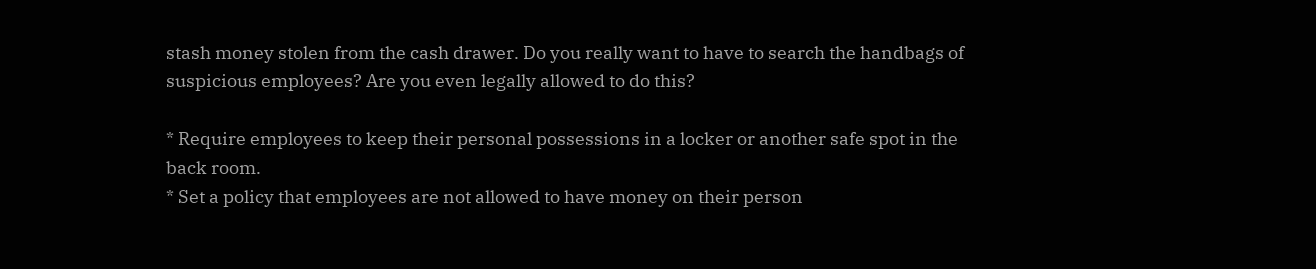stash money stolen from the cash drawer. Do you really want to have to search the handbags of suspicious employees? Are you even legally allowed to do this?

* Require employees to keep their personal possessions in a locker or another safe spot in the back room.
* Set a policy that employees are not allowed to have money on their person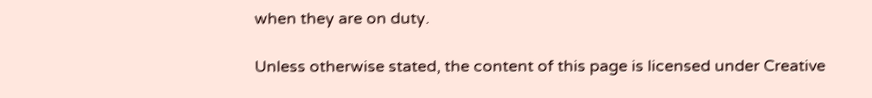when they are on duty.

Unless otherwise stated, the content of this page is licensed under Creative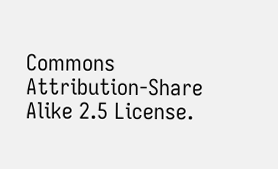Commons Attribution-Share Alike 2.5 License.